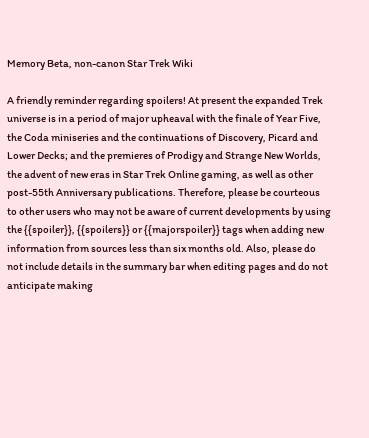Memory Beta, non-canon Star Trek Wiki

A friendly reminder regarding spoilers! At present the expanded Trek universe is in a period of major upheaval with the finale of Year Five, the Coda miniseries and the continuations of Discovery, Picard and Lower Decks; and the premieres of Prodigy and Strange New Worlds, the advent of new eras in Star Trek Online gaming, as well as other post-55th Anniversary publications. Therefore, please be courteous to other users who may not be aware of current developments by using the {{spoiler}}, {{spoilers}} or {{majorspoiler}} tags when adding new information from sources less than six months old. Also, please do not include details in the summary bar when editing pages and do not anticipate making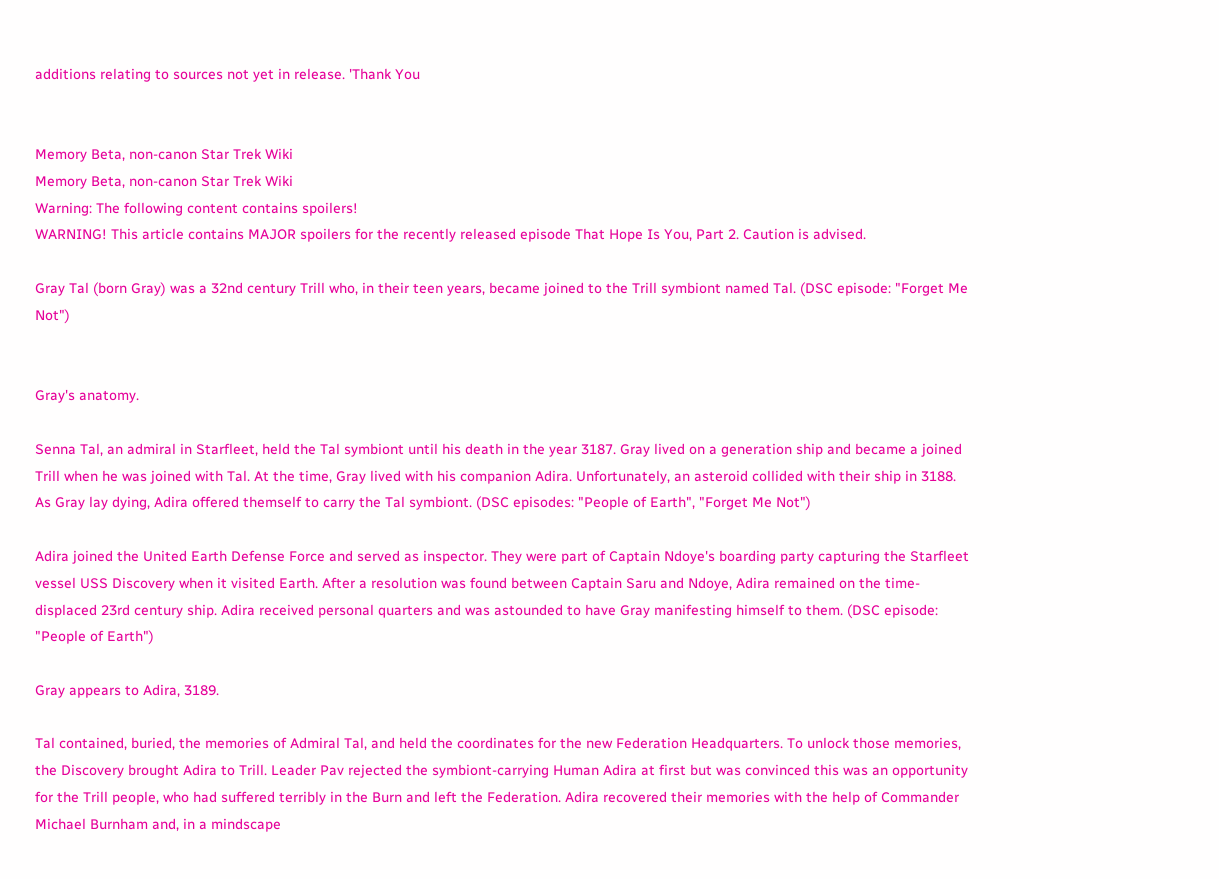additions relating to sources not yet in release. 'Thank You


Memory Beta, non-canon Star Trek Wiki
Memory Beta, non-canon Star Trek Wiki
Warning: The following content contains spoilers!
WARNING! This article contains MAJOR spoilers for the recently released episode That Hope Is You, Part 2. Caution is advised.

Gray Tal (born Gray) was a 32nd century Trill who, in their teen years, became joined to the Trill symbiont named Tal. (DSC episode: "Forget Me Not")


Gray's anatomy.

Senna Tal, an admiral in Starfleet, held the Tal symbiont until his death in the year 3187. Gray lived on a generation ship and became a joined Trill when he was joined with Tal. At the time, Gray lived with his companion Adira. Unfortunately, an asteroid collided with their ship in 3188. As Gray lay dying, Adira offered themself to carry the Tal symbiont. (DSC episodes: "People of Earth", "Forget Me Not")

Adira joined the United Earth Defense Force and served as inspector. They were part of Captain Ndoye's boarding party capturing the Starfleet vessel USS Discovery when it visited Earth. After a resolution was found between Captain Saru and Ndoye, Adira remained on the time-displaced 23rd century ship. Adira received personal quarters and was astounded to have Gray manifesting himself to them. (DSC episode: "People of Earth")

Gray appears to Adira, 3189.

Tal contained, buried, the memories of Admiral Tal, and held the coordinates for the new Federation Headquarters. To unlock those memories, the Discovery brought Adira to Trill. Leader Pav rejected the symbiont-carrying Human Adira at first but was convinced this was an opportunity for the Trill people, who had suffered terribly in the Burn and left the Federation. Adira recovered their memories with the help of Commander Michael Burnham and, in a mindscape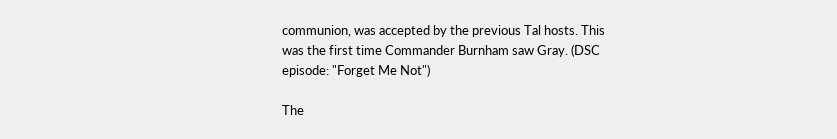communion, was accepted by the previous Tal hosts. This was the first time Commander Burnham saw Gray. (DSC episode: "Forget Me Not")

The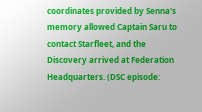coordinates provided by Senna's memory allowed Captain Saru to contact Starfleet, and the Discovery arrived at Federation Headquarters. (DSC episode: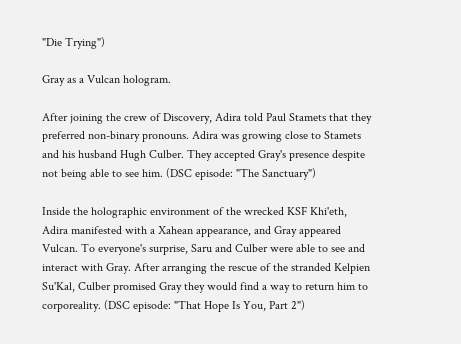"Die Trying")

Gray as a Vulcan hologram.

After joining the crew of Discovery, Adira told Paul Stamets that they preferred non-binary pronouns. Adira was growing close to Stamets and his husband Hugh Culber. They accepted Gray's presence despite not being able to see him. (DSC episode: "The Sanctuary")

Inside the holographic environment of the wrecked KSF Khi'eth, Adira manifested with a Xahean appearance, and Gray appeared Vulcan. To everyone's surprise, Saru and Culber were able to see and interact with Gray. After arranging the rescue of the stranded Kelpien Su'Kal, Culber promised Gray they would find a way to return him to corporeality. (DSC episode: "That Hope Is You, Part 2")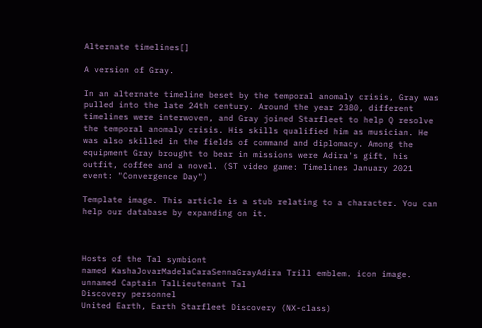Alternate timelines[]

A version of Gray.

In an alternate timeline beset by the temporal anomaly crisis, Gray was pulled into the late 24th century. Around the year 2380, different timelines were interwoven, and Gray joined Starfleet to help Q resolve the temporal anomaly crisis. His skills qualified him as musician. He was also skilled in the fields of command and diplomacy. Among the equipment Gray brought to bear in missions were Adira's gift, his outfit, coffee and a novel. (ST video game: Timelines January 2021 event: "Convergence Day")

Template image. This article is a stub relating to a character. You can help our database by expanding on it.



Hosts of the Tal symbiont
named KashaJovarMadelaCaraSennaGrayAdira Trill emblem. icon image.
unnamed Captain TalLieutenant Tal
Discovery personnel
United Earth, Earth Starfleet Discovery (NX-class)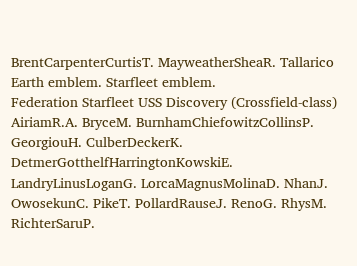BrentCarpenterCurtisT. MayweatherSheaR. Tallarico Earth emblem. Starfleet emblem.
Federation Starfleet USS Discovery (Crossfield-class) AiriamR.A. BryceM. BurnhamChiefowitzCollinsP. GeorgiouH. CulberDeckerK. DetmerGotthelfHarringtonKowskiE. LandryLinusLoganG. LorcaMagnusMolinaD. NhanJ. OwosekunC. PikeT. PollardRauseJ. RenoG. RhysM. RichterSaruP.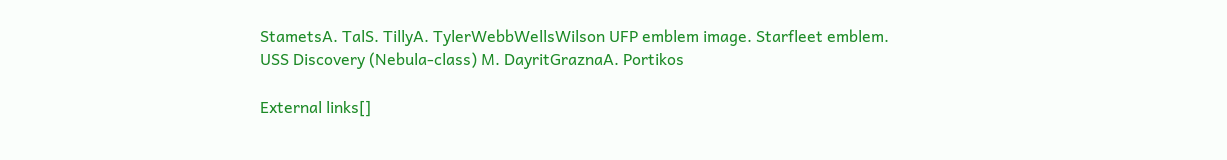StametsA. TalS. TillyA. TylerWebbWellsWilson UFP emblem image. Starfleet emblem.
USS Discovery (Nebula-class) M. DayritGraznaA. Portikos

External links[]